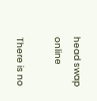head swap online

There is no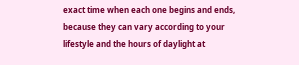exact time when each one begins and ends, because they can vary according to your lifestyle and the hours of daylight at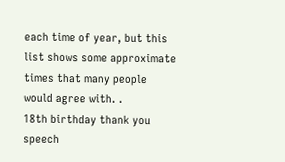each time of year, but this list shows some approximate times that many people would agree with. .
18th birthday thank you speech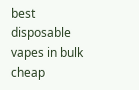best disposable vapes in bulk cheap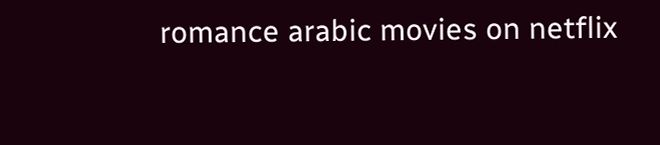romance arabic movies on netflix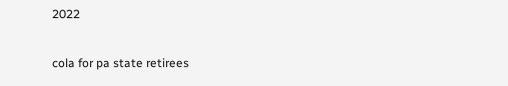2022

cola for pa state retirees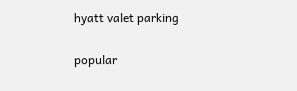hyatt valet parking

popular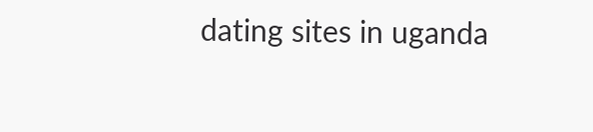dating sites in uganda